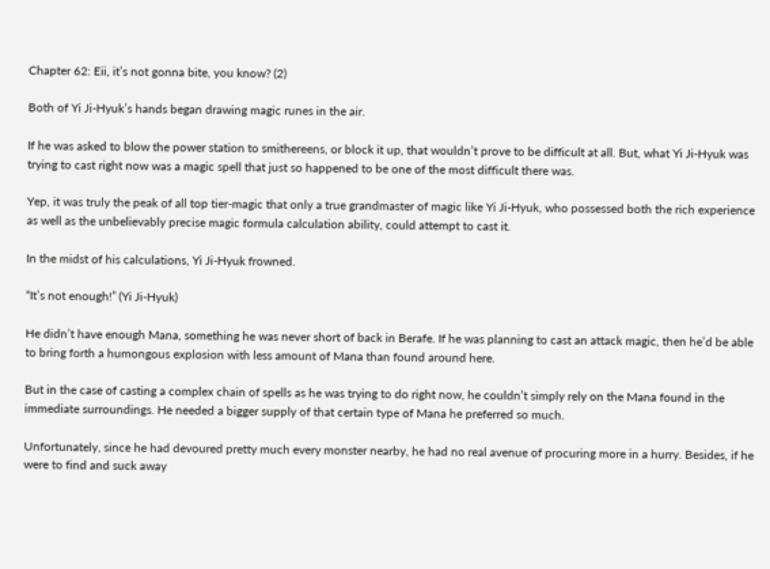Chapter 62: Eii, it’s not gonna bite, you know? (2)

Both of Yi Ji-Hyuk’s hands began drawing magic runes in the air.

If he was asked to blow the power station to smithereens, or block it up, that wouldn’t prove to be difficult at all. But, what Yi Ji-Hyuk was trying to cast right now was a magic spell that just so happened to be one of the most difficult there was.

Yep, it was truly the peak of all top tier-magic that only a true grandmaster of magic like Yi Ji-Hyuk, who possessed both the rich experience as well as the unbelievably precise magic formula calculation ability, could attempt to cast it.

In the midst of his calculations, Yi Ji-Hyuk frowned.

“It’s not enough!” (Yi Ji-Hyuk)

He didn’t have enough Mana, something he was never short of back in Berafe. If he was planning to cast an attack magic, then he’d be able to bring forth a humongous explosion with less amount of Mana than found around here.

But in the case of casting a complex chain of spells as he was trying to do right now, he couldn’t simply rely on the Mana found in the immediate surroundings. He needed a bigger supply of that certain type of Mana he preferred so much.

Unfortunately, since he had devoured pretty much every monster nearby, he had no real avenue of procuring more in a hurry. Besides, if he were to find and suck away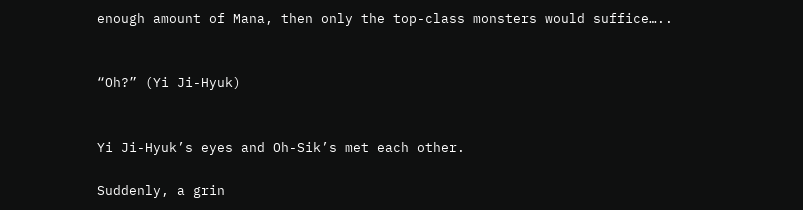enough amount of Mana, then only the top-class monsters would suffice…..


“Oh?” (Yi Ji-Hyuk)


Yi Ji-Hyuk’s eyes and Oh-Sik’s met each other.

Suddenly, a grin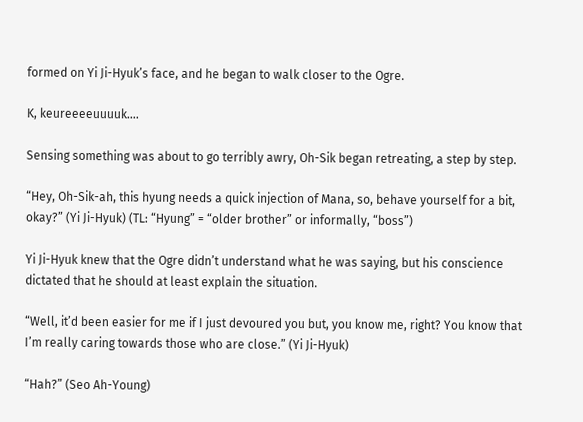formed on Yi Ji-Hyuk’s face, and he began to walk closer to the Ogre.

K, keureeeeuuuuk….

Sensing something was about to go terribly awry, Oh-Sik began retreating, a step by step.

“Hey, Oh-Sik-ah, this hyung needs a quick injection of Mana, so, behave yourself for a bit, okay?” (Yi Ji-Hyuk) (TL: “Hyung” = “older brother” or informally, “boss”)

Yi Ji-Hyuk knew that the Ogre didn’t understand what he was saying, but his conscience dictated that he should at least explain the situation.

“Well, it’d been easier for me if I just devoured you but, you know me, right? You know that I’m really caring towards those who are close.” (Yi Ji-Hyuk)

“Hah?” (Seo Ah-Young)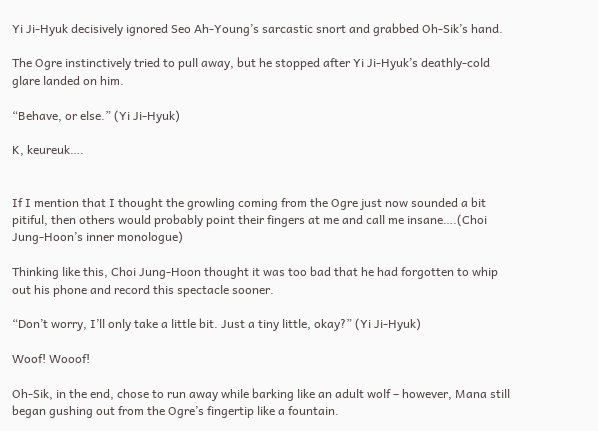Yi Ji-Hyuk decisively ignored Seo Ah-Young’s sarcastic snort and grabbed Oh-Sik’s hand.

The Ogre instinctively tried to pull away, but he stopped after Yi Ji-Hyuk’s deathly-cold glare landed on him.

“Behave, or else.” (Yi Ji-Hyuk)

K, keureuk….


If I mention that I thought the growling coming from the Ogre just now sounded a bit pitiful, then others would probably point their fingers at me and call me insane….(Choi Jung-Hoon’s inner monologue)

Thinking like this, Choi Jung-Hoon thought it was too bad that he had forgotten to whip out his phone and record this spectacle sooner.

“Don’t worry, I’ll only take a little bit. Just a tiny little, okay?” (Yi Ji-Hyuk)

Woof! Wooof!

Oh-Sik, in the end, chose to run away while barking like an adult wolf – however, Mana still began gushing out from the Ogre’s fingertip like a fountain.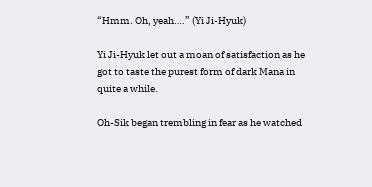“Hmm. Oh, yeah….” (Yi Ji-Hyuk)

Yi Ji-Hyuk let out a moan of satisfaction as he got to taste the purest form of dark Mana in quite a while.

Oh-Sik began trembling in fear as he watched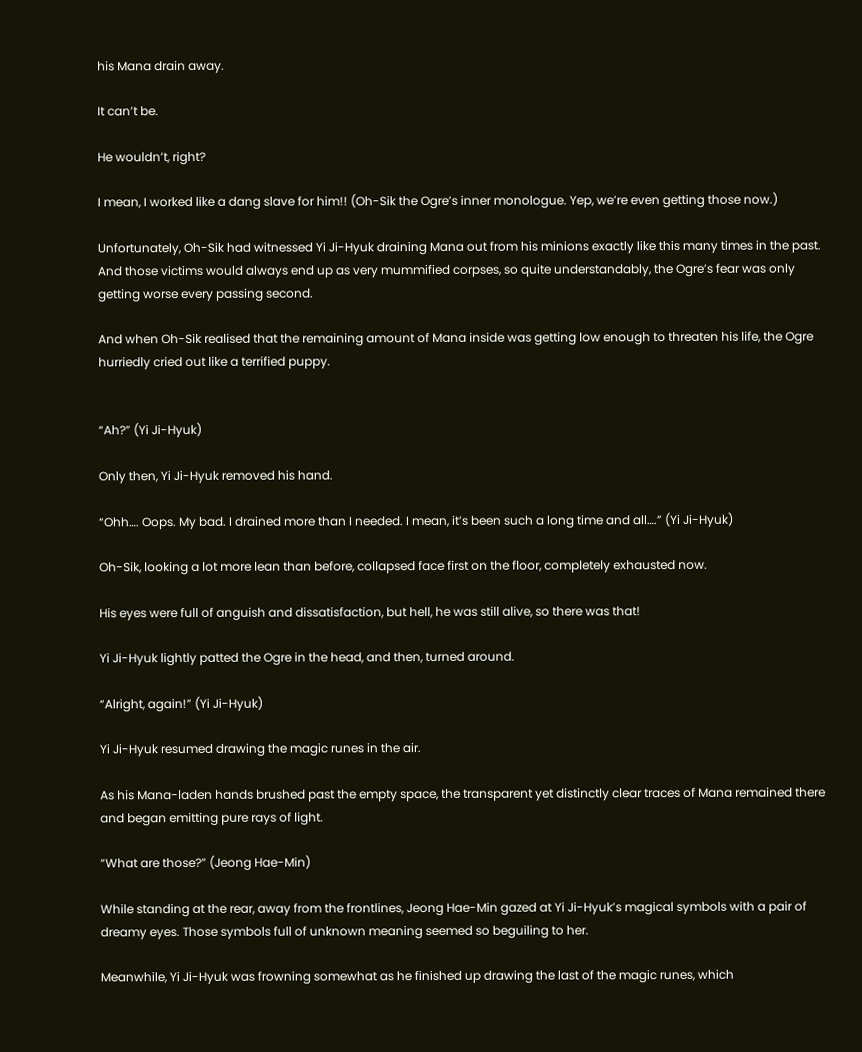his Mana drain away.

It can’t be.

He wouldn’t, right?

I mean, I worked like a dang slave for him!! (Oh-Sik the Ogre’s inner monologue. Yep, we’re even getting those now.)

Unfortunately, Oh-Sik had witnessed Yi Ji-Hyuk draining Mana out from his minions exactly like this many times in the past. And those victims would always end up as very mummified corpses, so quite understandably, the Ogre’s fear was only getting worse every passing second.

And when Oh-Sik realised that the remaining amount of Mana inside was getting low enough to threaten his life, the Ogre hurriedly cried out like a terrified puppy.


“Ah?” (Yi Ji-Hyuk)

Only then, Yi Ji-Hyuk removed his hand.

“Ohh…. Oops. My bad. I drained more than I needed. I mean, it’s been such a long time and all….” (Yi Ji-Hyuk)

Oh-Sik, looking a lot more lean than before, collapsed face first on the floor, completely exhausted now.

His eyes were full of anguish and dissatisfaction, but hell, he was still alive, so there was that!

Yi Ji-Hyuk lightly patted the Ogre in the head, and then, turned around.

“Alright, again!” (Yi Ji-Hyuk)

Yi Ji-Hyuk resumed drawing the magic runes in the air.

As his Mana-laden hands brushed past the empty space, the transparent yet distinctly clear traces of Mana remained there and began emitting pure rays of light.

“What are those?” (Jeong Hae-Min)

While standing at the rear, away from the frontlines, Jeong Hae-Min gazed at Yi Ji-Hyuk’s magical symbols with a pair of dreamy eyes. Those symbols full of unknown meaning seemed so beguiling to her.

Meanwhile, Yi Ji-Hyuk was frowning somewhat as he finished up drawing the last of the magic runes, which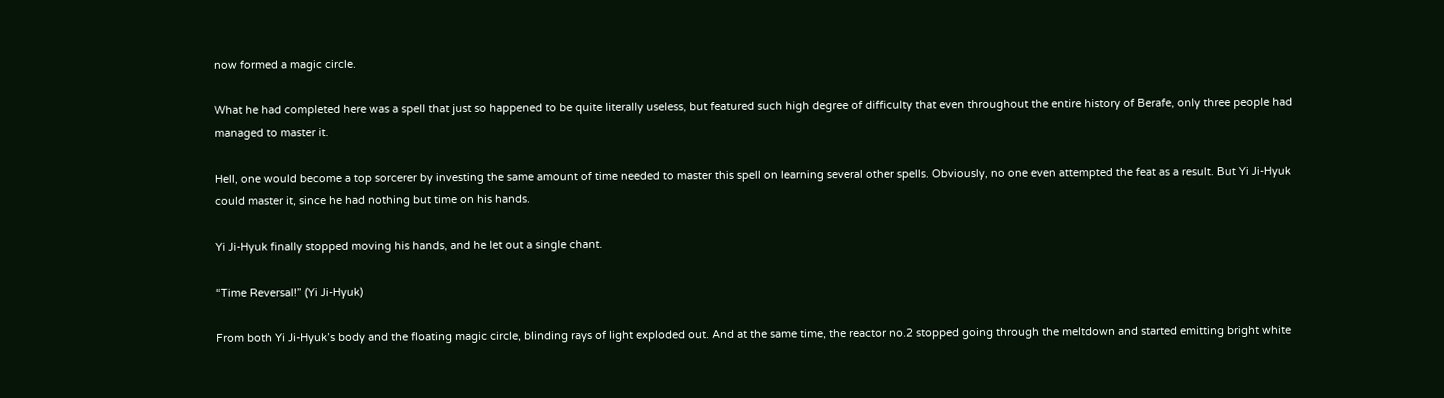now formed a magic circle.

What he had completed here was a spell that just so happened to be quite literally useless, but featured such high degree of difficulty that even throughout the entire history of Berafe, only three people had managed to master it.

Hell, one would become a top sorcerer by investing the same amount of time needed to master this spell on learning several other spells. Obviously, no one even attempted the feat as a result. But Yi Ji-Hyuk could master it, since he had nothing but time on his hands.

Yi Ji-Hyuk finally stopped moving his hands, and he let out a single chant.

“Time Reversal!” (Yi Ji-Hyuk)

From both Yi Ji-Hyuk’s body and the floating magic circle, blinding rays of light exploded out. And at the same time, the reactor no.2 stopped going through the meltdown and started emitting bright white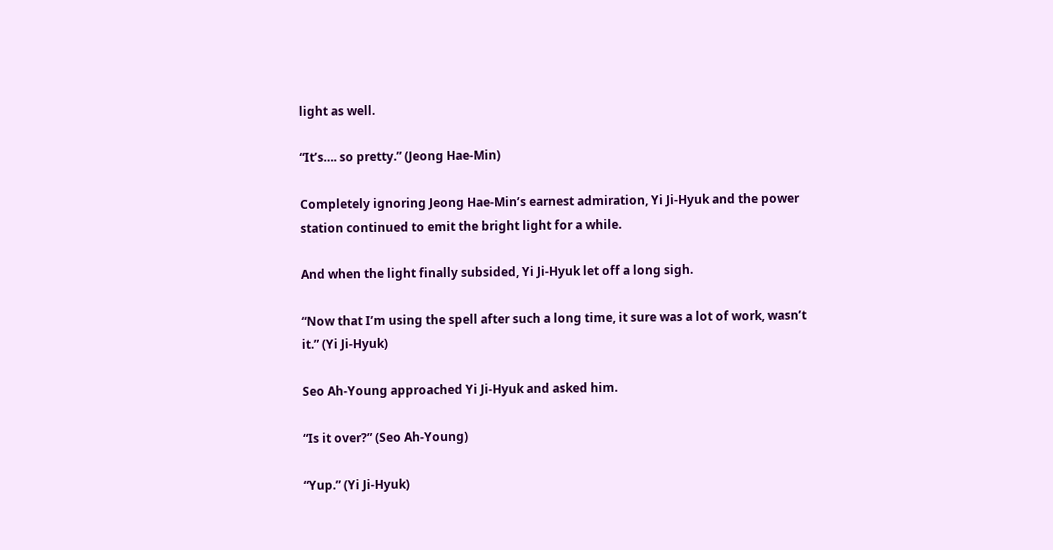light as well.

“It’s…. so pretty.” (Jeong Hae-Min)

Completely ignoring Jeong Hae-Min’s earnest admiration, Yi Ji-Hyuk and the power station continued to emit the bright light for a while.

And when the light finally subsided, Yi Ji-Hyuk let off a long sigh.

“Now that I’m using the spell after such a long time, it sure was a lot of work, wasn’t it.” (Yi Ji-Hyuk)

Seo Ah-Young approached Yi Ji-Hyuk and asked him.

“Is it over?” (Seo Ah-Young)

“Yup.” (Yi Ji-Hyuk)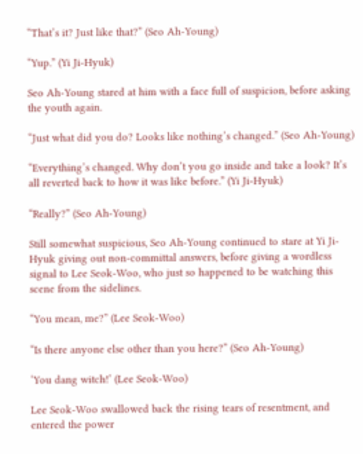“That’s it? Just like that?” (Seo Ah-Young)

“Yup.” (Yi Ji-Hyuk)

Seo Ah-Young stared at him with a face full of suspicion, before asking the youth again.

“Just what did you do? Looks like nothing’s changed.” (Seo Ah-Young)

“Everything’s changed. Why don’t you go inside and take a look? It’s all reverted back to how it was like before.” (Yi Ji-Hyuk)

“Really?” (Seo Ah-Young)

Still somewhat suspicious, Seo Ah-Young continued to stare at Yi Ji-Hyuk giving out non-committal answers, before giving a wordless signal to Lee Seok-Woo, who just so happened to be watching this scene from the sidelines.

“You mean, me?” (Lee Seok-Woo)

“Is there anyone else other than you here?” (Seo Ah-Young)

‘You dang witch!’ (Lee Seok-Woo)

Lee Seok-Woo swallowed back the rising tears of resentment, and entered the power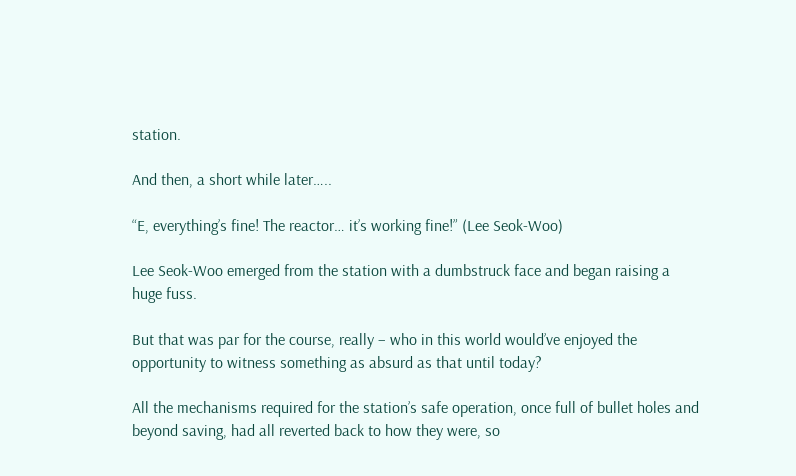station.

And then, a short while later…..

“E, everything’s fine! The reactor… it’s working fine!” (Lee Seok-Woo)

Lee Seok-Woo emerged from the station with a dumbstruck face and began raising a huge fuss.

But that was par for the course, really – who in this world would’ve enjoyed the opportunity to witness something as absurd as that until today?

All the mechanisms required for the station’s safe operation, once full of bullet holes and beyond saving, had all reverted back to how they were, so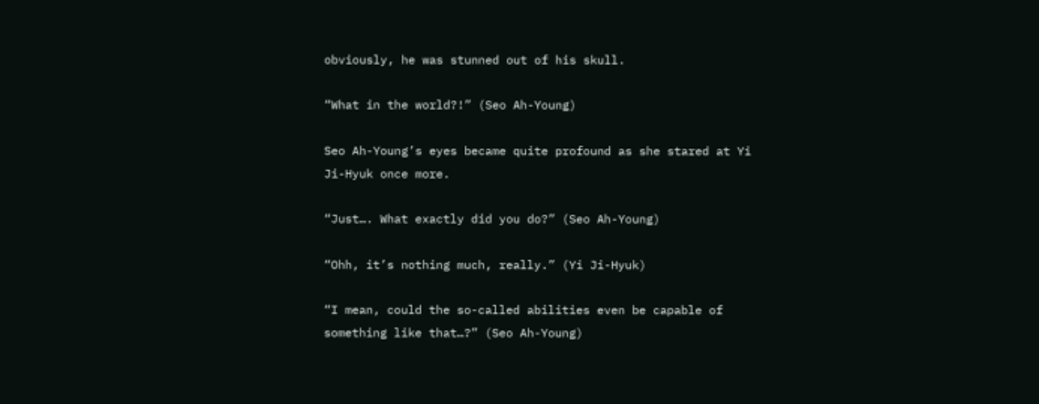obviously, he was stunned out of his skull.

“What in the world?!” (Seo Ah-Young)

Seo Ah-Young’s eyes became quite profound as she stared at Yi Ji-Hyuk once more.

“Just…. What exactly did you do?” (Seo Ah-Young)

“Ohh, it’s nothing much, really.” (Yi Ji-Hyuk)

“I mean, could the so-called abilities even be capable of something like that…?” (Seo Ah-Young)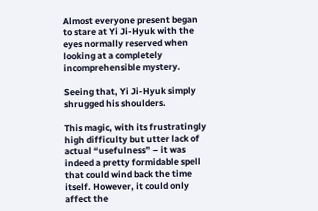Almost everyone present began to stare at Yi Ji-Hyuk with the eyes normally reserved when looking at a completely incomprehensible mystery.

Seeing that, Yi Ji-Hyuk simply shrugged his shoulders.

This magic, with its frustratingly high difficulty but utter lack of actual “usefulness” – it was indeed a pretty formidable spell that could wind back the time itself. However, it could only affect the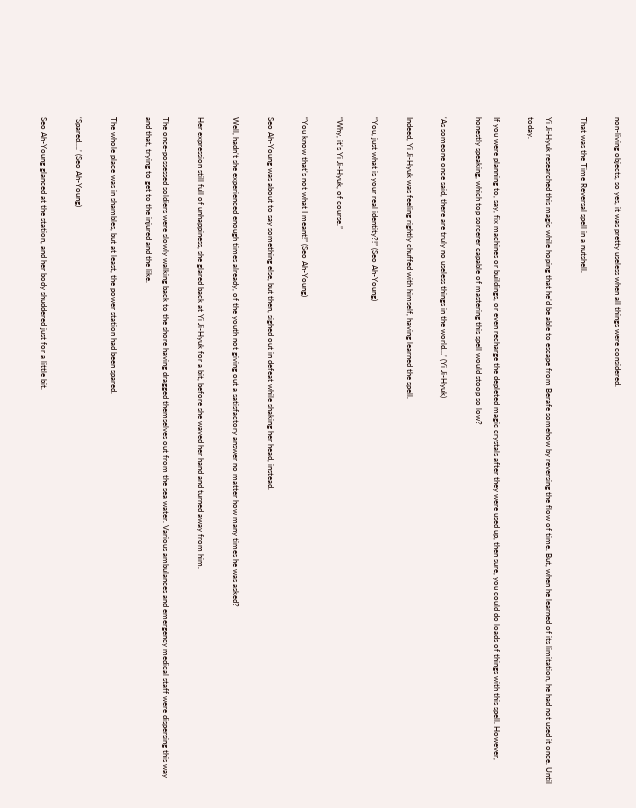non-living objects, so yes, it was pretty useless when all things were considered.

That was the Time Reversal spell in a nutshell.

Yi Ji-Hyuk researched this magic while hoping that he’d be able to escape from Berafe somehow by reversing the flow of time. But, when he learned of its limitation, he had not used it once. Until today.

If you were planning to, say, fix machines or buildings, or even recharge the depleted magic crystals after they were used up, then sure, you could do loads of things with this spell. However, honestly speaking, which top sorcerer capable of mastering this spell would stoop so low?

‘As someone once said, there are truly no useless things in the world…’ (Yi Ji-Hyuk)

Indeed, Yi Ji-Hyuk was feeling rightly chuffed with himself, having learned the spell.

“You, just what is your real identity?!” (Seo Ah-Young)

“Why, it’s Yi Ji-Hyuk, of course.”

“You know that’s not what I meant!” (Seo Ah-Young)

Seo Ah-Young was about to say something else, but then, sighed out in defeat while shaking her head, instead.

Well, hadn’t she experienced enough times already, of the youth not giving out a satisfactory answer no matter how many times he was asked?

Her expression still full of unhappiness, she glared back at Yi Ji-Hyuk for a bit, before she waved her hand and turned away from him.

The once-possessed soldiers were slowly walking back to the shore having dragged themselves out from the sea water. Various ambulances and emergency medical staff were dispersing this way and that, trying to get to the injured and the like.

The whole place was in shambles, but at least, the power station had been spared.

‘Spared….’ (Seo Ah-Young)

Seo Ah-Young glanced at the station, and her body shuddered just for a little bit.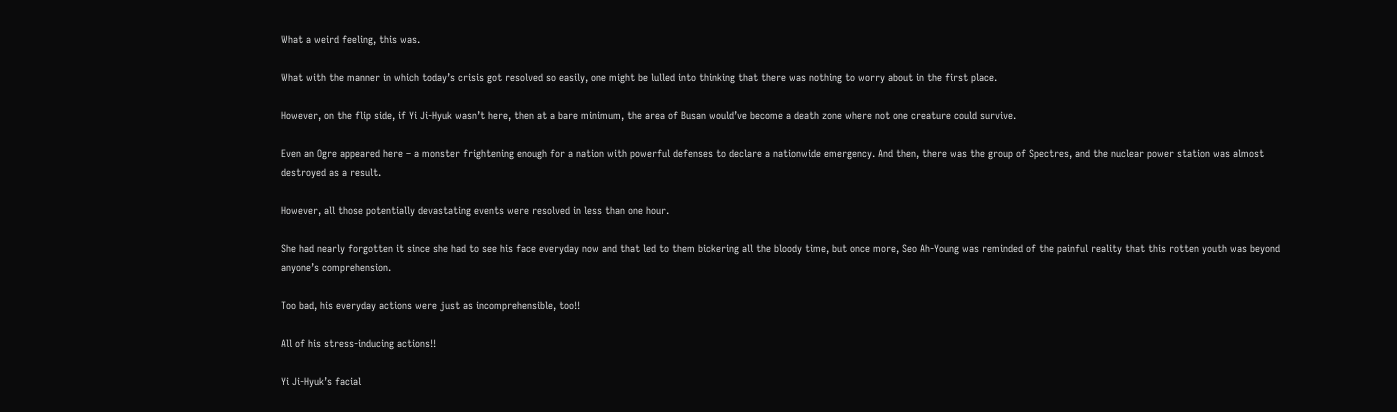What a weird feeling, this was.

What with the manner in which today’s crisis got resolved so easily, one might be lulled into thinking that there was nothing to worry about in the first place.

However, on the flip side, if Yi Ji-Hyuk wasn’t here, then at a bare minimum, the area of Busan would’ve become a death zone where not one creature could survive.

Even an Ogre appeared here – a monster frightening enough for a nation with powerful defenses to declare a nationwide emergency. And then, there was the group of Spectres, and the nuclear power station was almost destroyed as a result.

However, all those potentially devastating events were resolved in less than one hour.

She had nearly forgotten it since she had to see his face everyday now and that led to them bickering all the bloody time, but once more, Seo Ah-Young was reminded of the painful reality that this rotten youth was beyond anyone’s comprehension.

Too bad, his everyday actions were just as incomprehensible, too!!

All of his stress-inducing actions!!

Yi Ji-Hyuk’s facial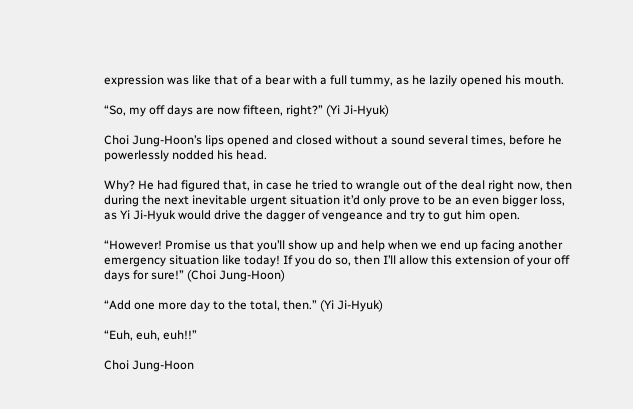expression was like that of a bear with a full tummy, as he lazily opened his mouth.

“So, my off days are now fifteen, right?” (Yi Ji-Hyuk)

Choi Jung-Hoon’s lips opened and closed without a sound several times, before he powerlessly nodded his head.

Why? He had figured that, in case he tried to wrangle out of the deal right now, then during the next inevitable urgent situation it’d only prove to be an even bigger loss, as Yi Ji-Hyuk would drive the dagger of vengeance and try to gut him open.

“However! Promise us that you’ll show up and help when we end up facing another emergency situation like today! If you do so, then I’ll allow this extension of your off days for sure!” (Choi Jung-Hoon)

“Add one more day to the total, then.” (Yi Ji-Hyuk)

“Euh, euh, euh!!”

Choi Jung-Hoon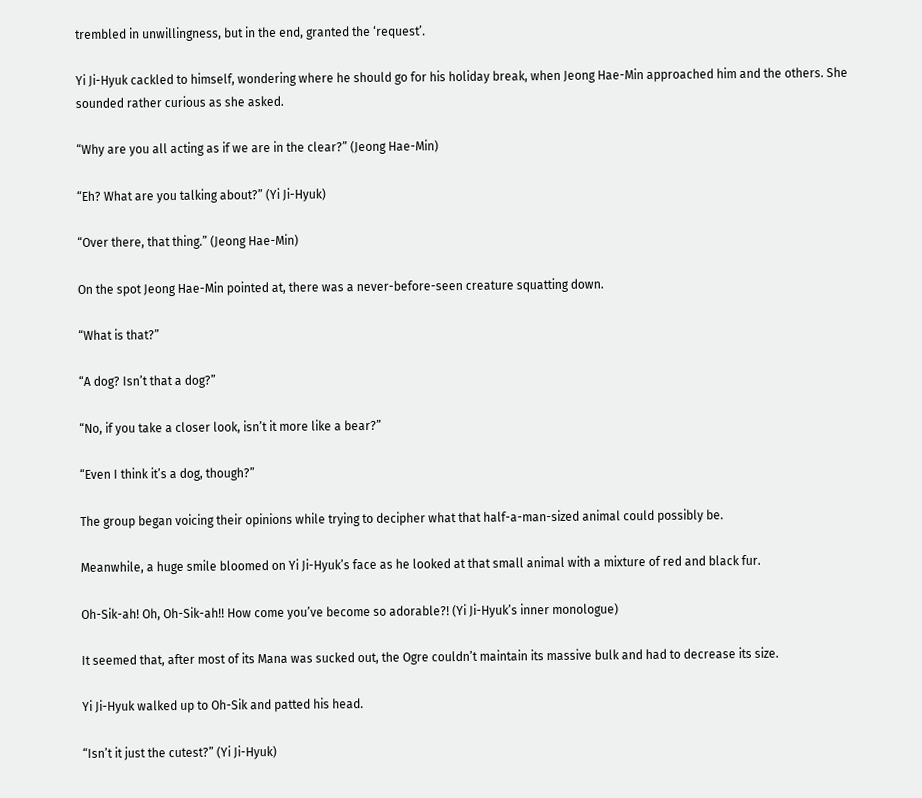trembled in unwillingness, but in the end, granted the ‘request’.

Yi Ji-Hyuk cackled to himself, wondering where he should go for his holiday break, when Jeong Hae-Min approached him and the others. She sounded rather curious as she asked.

“Why are you all acting as if we are in the clear?” (Jeong Hae-Min)

“Eh? What are you talking about?” (Yi Ji-Hyuk)

“Over there, that thing.” (Jeong Hae-Min)

On the spot Jeong Hae-Min pointed at, there was a never-before-seen creature squatting down.

“What is that?”

“A dog? Isn’t that a dog?”

“No, if you take a closer look, isn’t it more like a bear?”

“Even I think it’s a dog, though?”

The group began voicing their opinions while trying to decipher what that half-a-man-sized animal could possibly be.

Meanwhile, a huge smile bloomed on Yi Ji-Hyuk’s face as he looked at that small animal with a mixture of red and black fur.

Oh-Sik-ah! Oh, Oh-Sik-ah!! How come you’ve become so adorable?! (Yi Ji-Hyuk’s inner monologue)

It seemed that, after most of its Mana was sucked out, the Ogre couldn’t maintain its massive bulk and had to decrease its size.

Yi Ji-Hyuk walked up to Oh-Sik and patted his head.

“Isn’t it just the cutest?” (Yi Ji-Hyuk)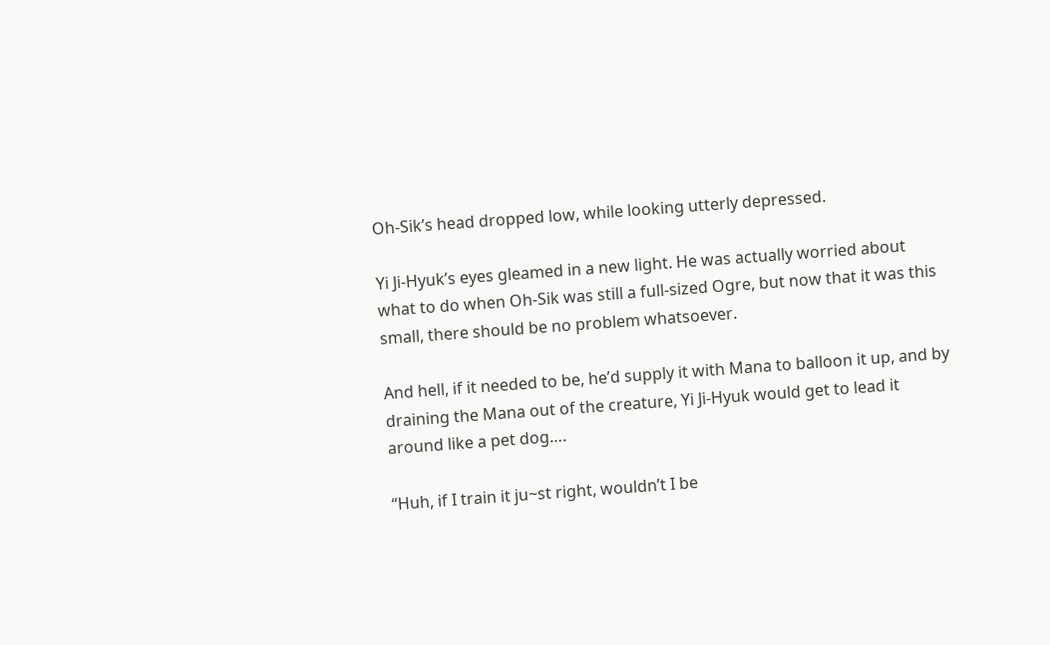Oh-Sik’s head dropped low, while looking utterly depressed.

Yi Ji-Hyuk’s eyes gleamed in a new light. He was actually worried about what to do when Oh-Sik was still a full-sized Ogre, but now that it was this small, there should be no problem whatsoever.

And hell, if it needed to be, he’d supply it with Mana to balloon it up, and by draining the Mana out of the creature, Yi Ji-Hyuk would get to lead it around like a pet dog….

“Huh, if I train it ju~st right, wouldn’t I be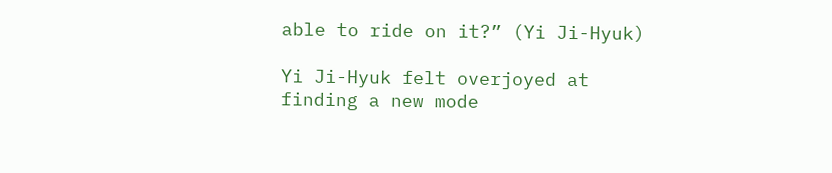able to ride on it?” (Yi Ji-Hyuk)

Yi Ji-Hyuk felt overjoyed at finding a new mode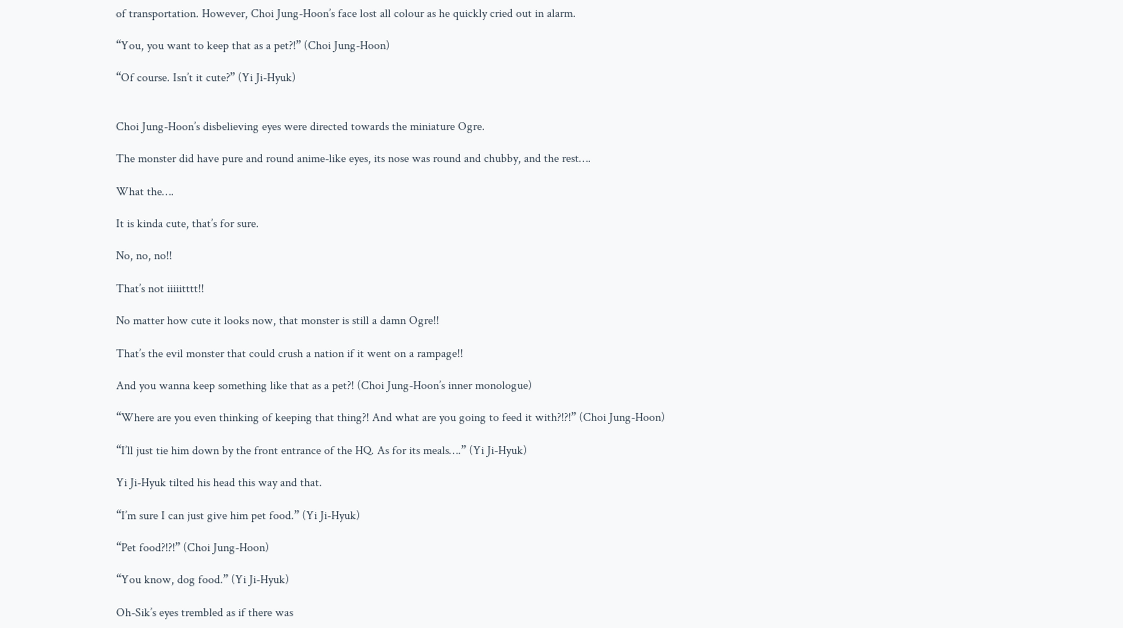of transportation. However, Choi Jung-Hoon’s face lost all colour as he quickly cried out in alarm.

“You, you want to keep that as a pet?!” (Choi Jung-Hoon)

“Of course. Isn’t it cute?” (Yi Ji-Hyuk)


Choi Jung-Hoon’s disbelieving eyes were directed towards the miniature Ogre.

The monster did have pure and round anime-like eyes, its nose was round and chubby, and the rest….

What the….

It is kinda cute, that’s for sure.

No, no, no!!

That’s not iiiiitttt!!

No matter how cute it looks now, that monster is still a damn Ogre!!

That’s the evil monster that could crush a nation if it went on a rampage!!

And you wanna keep something like that as a pet?! (Choi Jung-Hoon’s inner monologue)

“Where are you even thinking of keeping that thing?! And what are you going to feed it with?!?!” (Choi Jung-Hoon)

“I’ll just tie him down by the front entrance of the HQ. As for its meals….” (Yi Ji-Hyuk)

Yi Ji-Hyuk tilted his head this way and that.

“I’m sure I can just give him pet food.” (Yi Ji-Hyuk)

“Pet food?!?!” (Choi Jung-Hoon)

“You know, dog food.” (Yi Ji-Hyuk)

Oh-Sik’s eyes trembled as if there was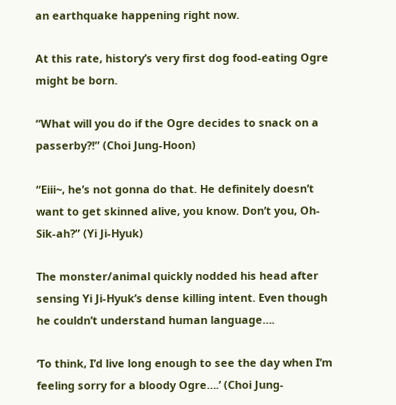an earthquake happening right now.

At this rate, history’s very first dog food-eating Ogre might be born.

“What will you do if the Ogre decides to snack on a passerby?!” (Choi Jung-Hoon)

“Eiii~, he’s not gonna do that. He definitely doesn’t want to get skinned alive, you know. Don’t you, Oh-Sik-ah?” (Yi Ji-Hyuk)

The monster/animal quickly nodded his head after sensing Yi Ji-Hyuk’s dense killing intent. Even though he couldn’t understand human language….

‘To think, I’d live long enough to see the day when I’m feeling sorry for a bloody Ogre….’ (Choi Jung-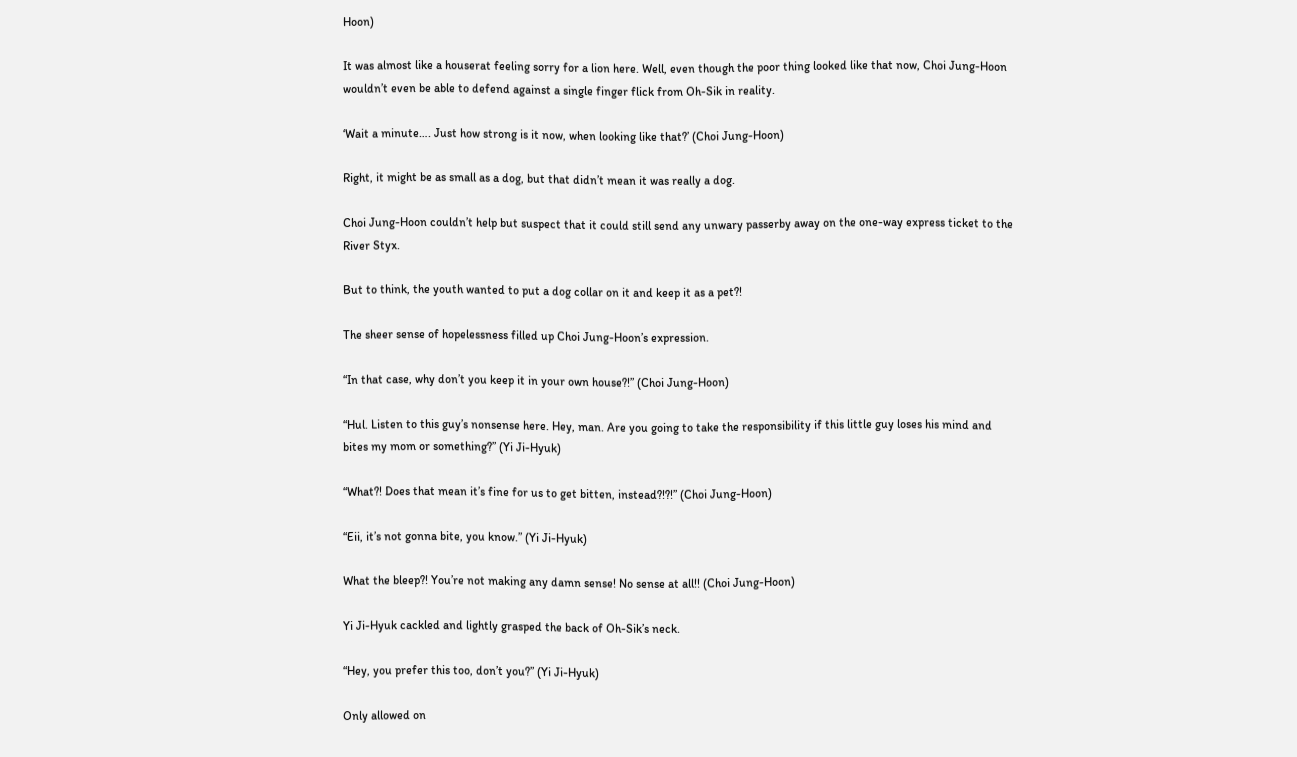Hoon)

It was almost like a houserat feeling sorry for a lion here. Well, even though the poor thing looked like that now, Choi Jung-Hoon wouldn’t even be able to defend against a single finger flick from Oh-Sik in reality.

‘Wait a minute…. Just how strong is it now, when looking like that?’ (Choi Jung-Hoon)

Right, it might be as small as a dog, but that didn’t mean it was really a dog.

Choi Jung-Hoon couldn’t help but suspect that it could still send any unwary passerby away on the one-way express ticket to the River Styx.

But to think, the youth wanted to put a dog collar on it and keep it as a pet?!

The sheer sense of hopelessness filled up Choi Jung-Hoon’s expression.

“In that case, why don’t you keep it in your own house?!” (Choi Jung-Hoon)

“Hul. Listen to this guy’s nonsense here. Hey, man. Are you going to take the responsibility if this little guy loses his mind and bites my mom or something?” (Yi Ji-Hyuk)

“What?! Does that mean it’s fine for us to get bitten, instead?!?!” (Choi Jung-Hoon)

“Eii, it’s not gonna bite, you know.” (Yi Ji-Hyuk)

What the bleep?! You’re not making any damn sense! No sense at all!! (Choi Jung-Hoon)

Yi Ji-Hyuk cackled and lightly grasped the back of Oh-Sik’s neck.

“Hey, you prefer this too, don’t you?” (Yi Ji-Hyuk)

Only allowed on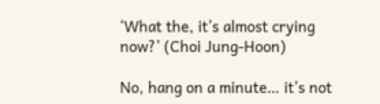‘What the, it’s almost crying now?’ (Choi Jung-Hoon)

No, hang on a minute… it’s not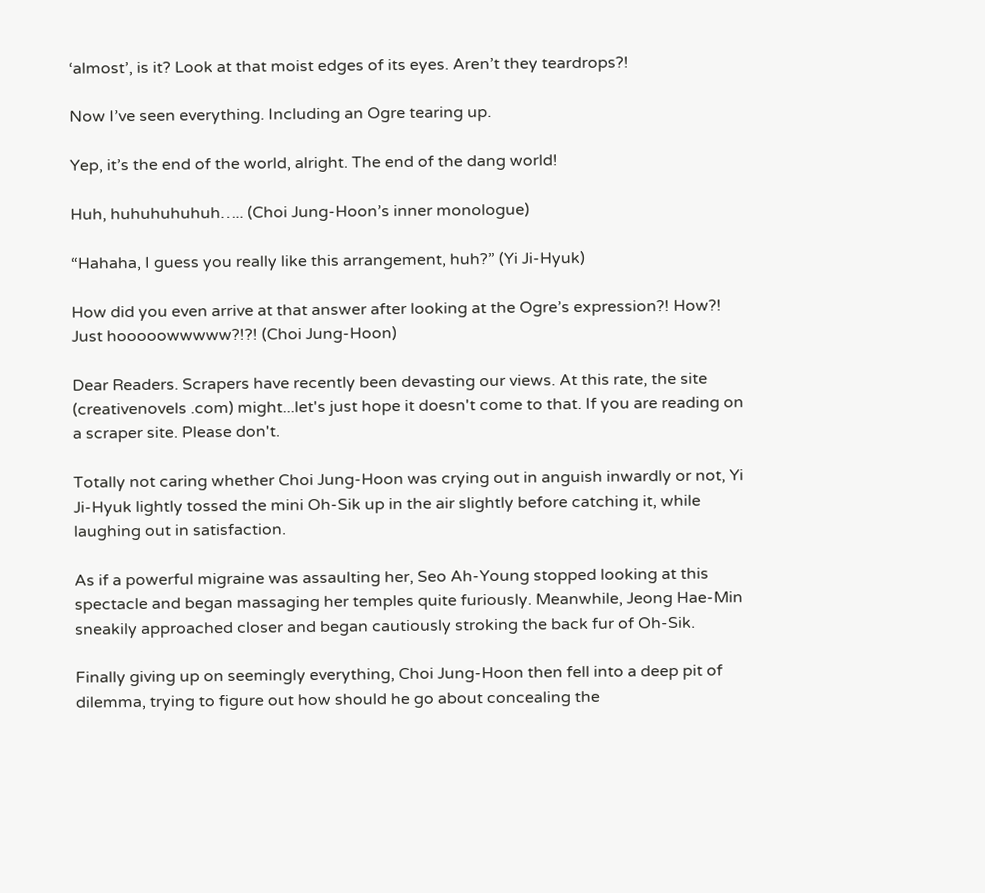‘almost’, is it? Look at that moist edges of its eyes. Aren’t they teardrops?!

Now I’ve seen everything. Including an Ogre tearing up.

Yep, it’s the end of the world, alright. The end of the dang world!

Huh, huhuhuhuhuh….. (Choi Jung-Hoon’s inner monologue)

“Hahaha, I guess you really like this arrangement, huh?” (Yi Ji-Hyuk)

How did you even arrive at that answer after looking at the Ogre’s expression?! How?! Just hooooowwwww?!?! (Choi Jung-Hoon)

Dear Readers. Scrapers have recently been devasting our views. At this rate, the site (creativenovels .com) might...let's just hope it doesn't come to that. If you are reading on a scraper site. Please don't.

Totally not caring whether Choi Jung-Hoon was crying out in anguish inwardly or not, Yi Ji-Hyuk lightly tossed the mini Oh-Sik up in the air slightly before catching it, while laughing out in satisfaction.

As if a powerful migraine was assaulting her, Seo Ah-Young stopped looking at this spectacle and began massaging her temples quite furiously. Meanwhile, Jeong Hae-Min sneakily approached closer and began cautiously stroking the back fur of Oh-Sik.

Finally giving up on seemingly everything, Choi Jung-Hoon then fell into a deep pit of dilemma, trying to figure out how should he go about concealing the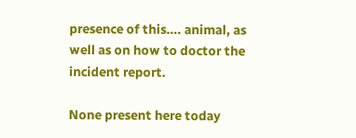presence of this…. animal, as well as on how to doctor the incident report.

None present here today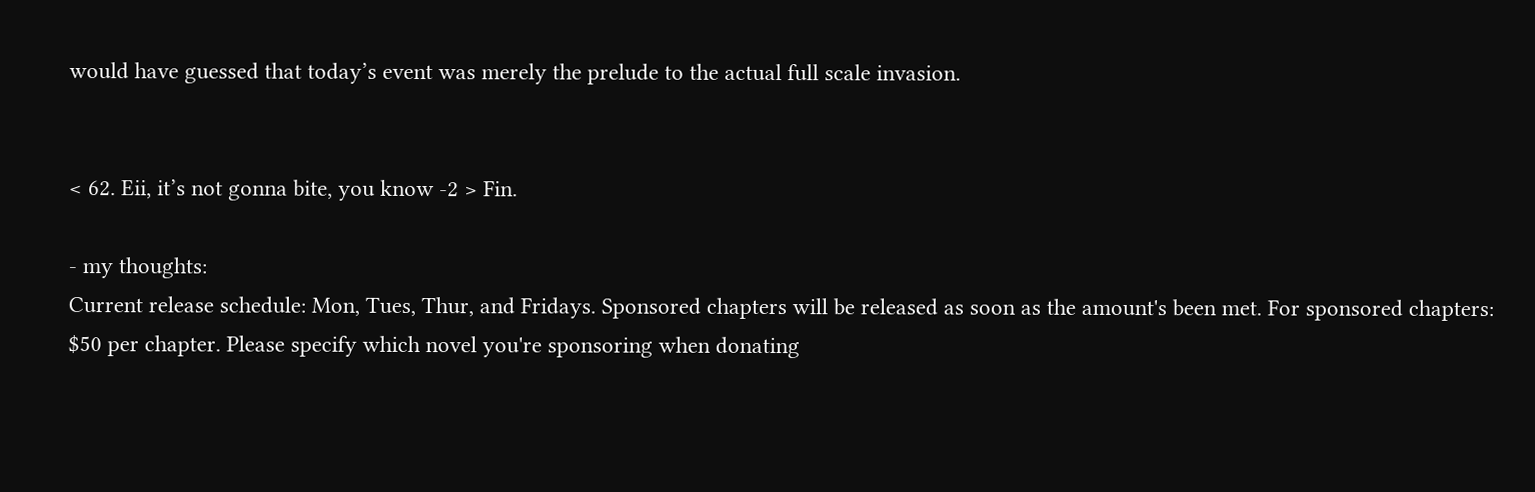would have guessed that today’s event was merely the prelude to the actual full scale invasion.


< 62. Eii, it’s not gonna bite, you know -2 > Fin.

- my thoughts:
Current release schedule: Mon, Tues, Thur, and Fridays. Sponsored chapters will be released as soon as the amount's been met. For sponsored chapters: $50 per chapter. Please specify which novel you're sponsoring when donating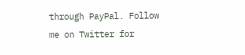through PayPal. Follow me on Twitter for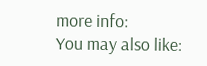more info:
You may also like: